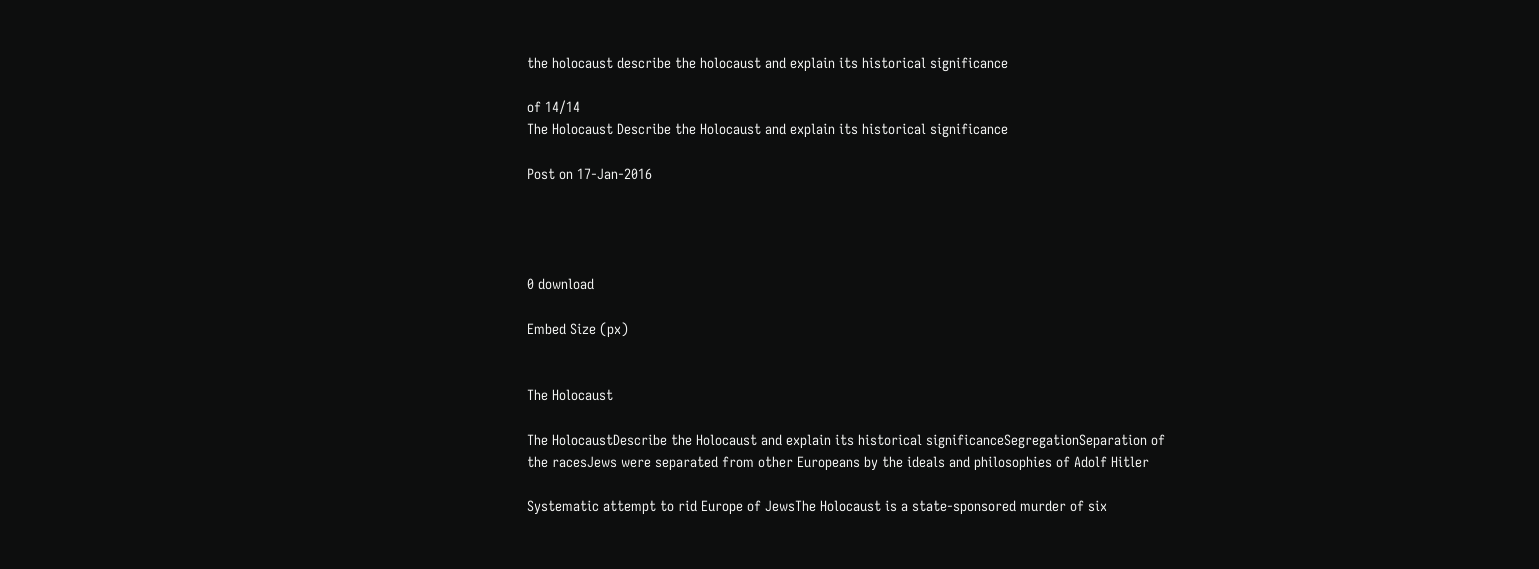the holocaust describe the holocaust and explain its historical significance

of 14/14
The Holocaust Describe the Holocaust and explain its historical significance

Post on 17-Jan-2016




0 download

Embed Size (px)


The Holocaust

The HolocaustDescribe the Holocaust and explain its historical significanceSegregationSeparation of the racesJews were separated from other Europeans by the ideals and philosophies of Adolf Hitler

Systematic attempt to rid Europe of JewsThe Holocaust is a state-sponsored murder of six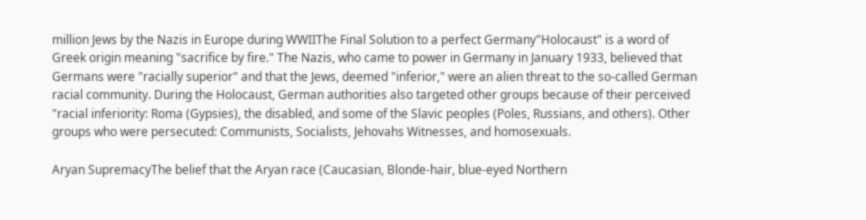million Jews by the Nazis in Europe during WWIIThe Final Solution to a perfect Germany"Holocaust" is a word of Greek origin meaning "sacrifice by fire." The Nazis, who came to power in Germany in January 1933, believed that Germans were "racially superior" and that the Jews, deemed "inferior," were an alien threat to the so-called German racial community. During the Holocaust, German authorities also targeted other groups because of their perceived "racial inferiority: Roma (Gypsies), the disabled, and some of the Slavic peoples (Poles, Russians, and others). Other groups who were persecuted: Communists, Socialists, Jehovahs Witnesses, and homosexuals.

Aryan SupremacyThe belief that the Aryan race (Caucasian, Blonde-hair, blue-eyed Northern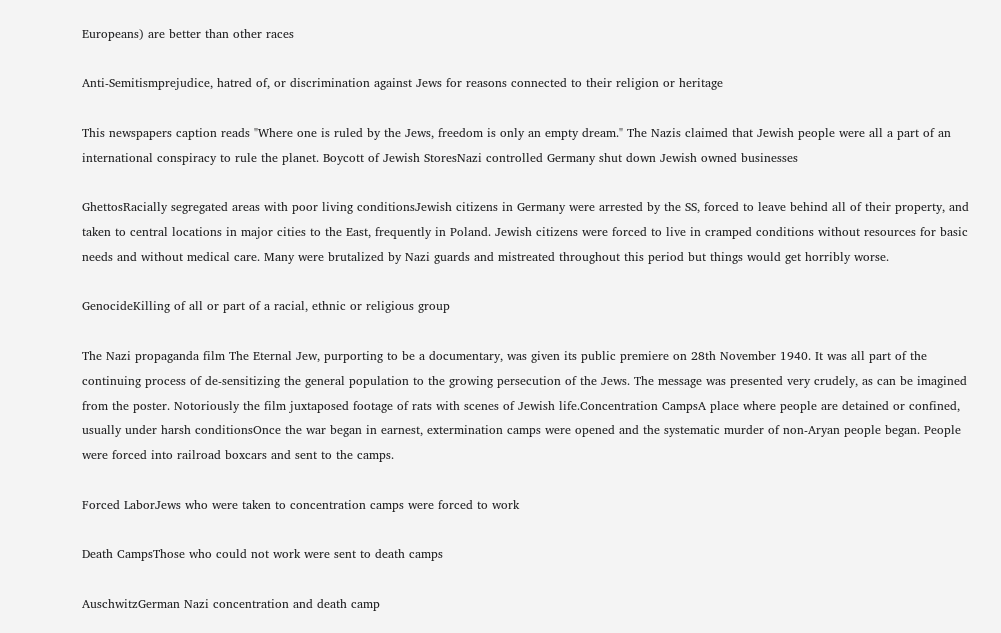Europeans) are better than other races

Anti-Semitismprejudice, hatred of, or discrimination against Jews for reasons connected to their religion or heritage

This newspapers caption reads "Where one is ruled by the Jews, freedom is only an empty dream." The Nazis claimed that Jewish people were all a part of an international conspiracy to rule the planet. Boycott of Jewish StoresNazi controlled Germany shut down Jewish owned businesses

GhettosRacially segregated areas with poor living conditionsJewish citizens in Germany were arrested by the SS, forced to leave behind all of their property, and taken to central locations in major cities to the East, frequently in Poland. Jewish citizens were forced to live in cramped conditions without resources for basic needs and without medical care. Many were brutalized by Nazi guards and mistreated throughout this period but things would get horribly worse.

GenocideKilling of all or part of a racial, ethnic or religious group

The Nazi propaganda film The Eternal Jew, purporting to be a documentary, was given its public premiere on 28th November 1940. It was all part of the continuing process of de-sensitizing the general population to the growing persecution of the Jews. The message was presented very crudely, as can be imagined from the poster. Notoriously the film juxtaposed footage of rats with scenes of Jewish life.Concentration CampsA place where people are detained or confined, usually under harsh conditionsOnce the war began in earnest, extermination camps were opened and the systematic murder of non-Aryan people began. People were forced into railroad boxcars and sent to the camps.

Forced LaborJews who were taken to concentration camps were forced to work

Death CampsThose who could not work were sent to death camps

AuschwitzGerman Nazi concentration and death camp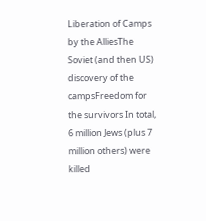Liberation of Camps by the AlliesThe Soviet (and then US) discovery of the campsFreedom for the survivors In total, 6 million Jews (plus 7 million others) were killed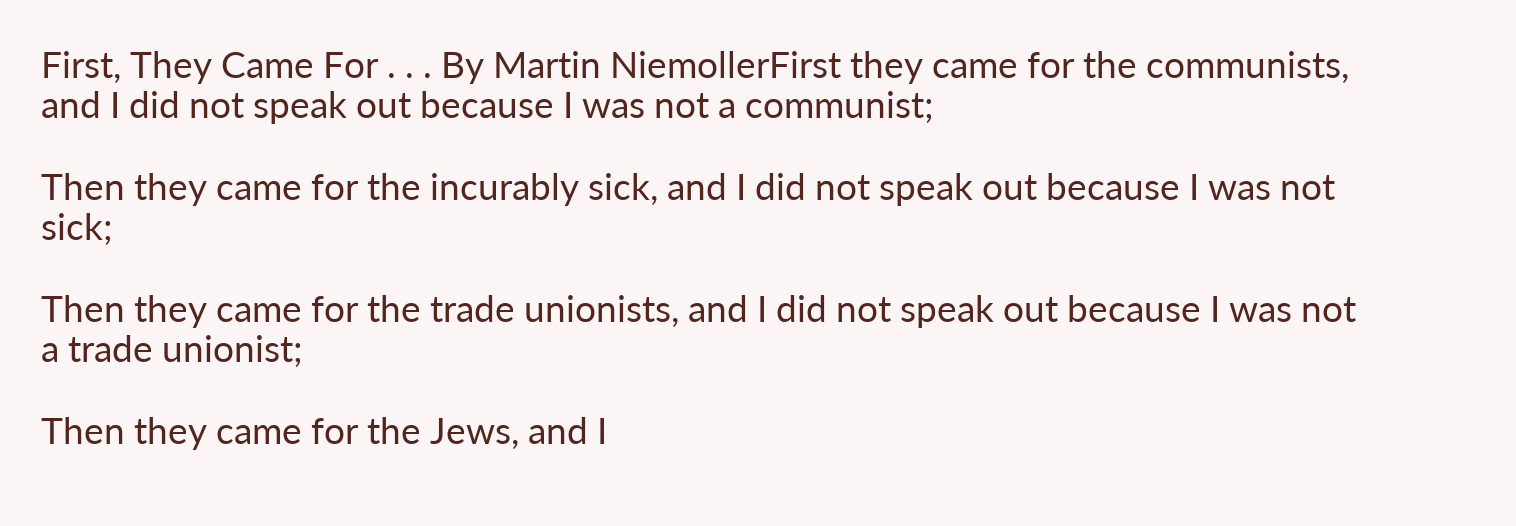First, They Came For . . . By Martin NiemollerFirst they came for the communists, and I did not speak out because I was not a communist;

Then they came for the incurably sick, and I did not speak out because I was not sick;

Then they came for the trade unionists, and I did not speak out because I was not a trade unionist;

Then they came for the Jews, and I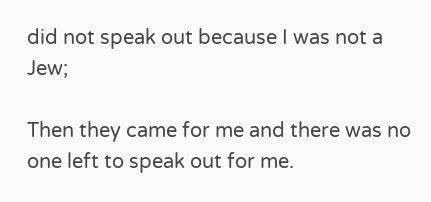did not speak out because I was not a Jew;

Then they came for me and there was no one left to speak out for me.